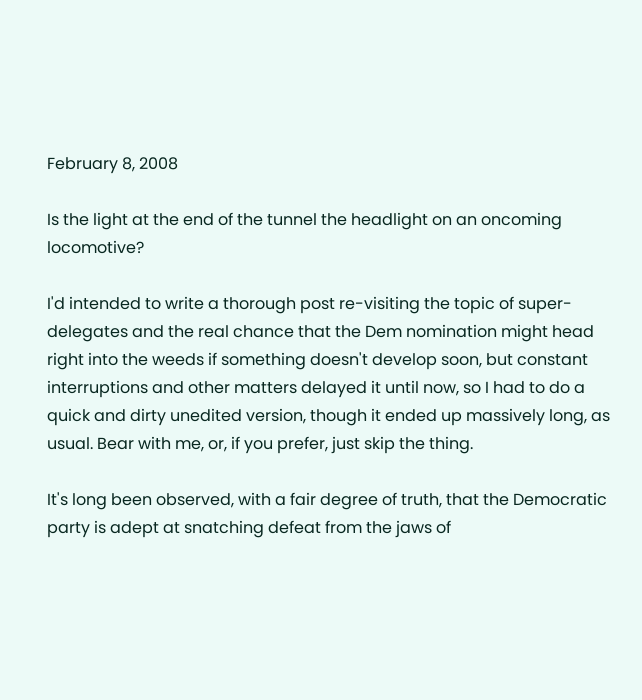February 8, 2008

Is the light at the end of the tunnel the headlight on an oncoming locomotive?

I'd intended to write a thorough post re-visiting the topic of super-delegates and the real chance that the Dem nomination might head right into the weeds if something doesn't develop soon, but constant interruptions and other matters delayed it until now, so I had to do a quick and dirty unedited version, though it ended up massively long, as usual. Bear with me, or, if you prefer, just skip the thing.

It's long been observed, with a fair degree of truth, that the Democratic party is adept at snatching defeat from the jaws of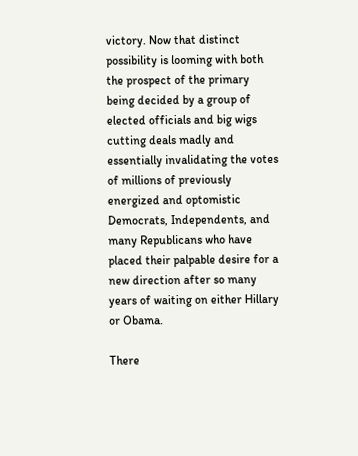victory. Now that distinct possibility is looming with both the prospect of the primary being decided by a group of elected officials and big wigs cutting deals madly and essentially invalidating the votes of millions of previously energized and optomistic Democrats, Independents, and many Republicans who have placed their palpable desire for a new direction after so many years of waiting on either Hillary or Obama.

There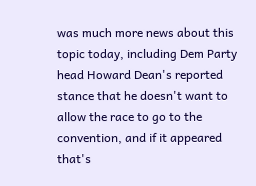was much more news about this topic today, including Dem Party head Howard Dean's reported stance that he doesn't want to allow the race to go to the convention, and if it appeared that's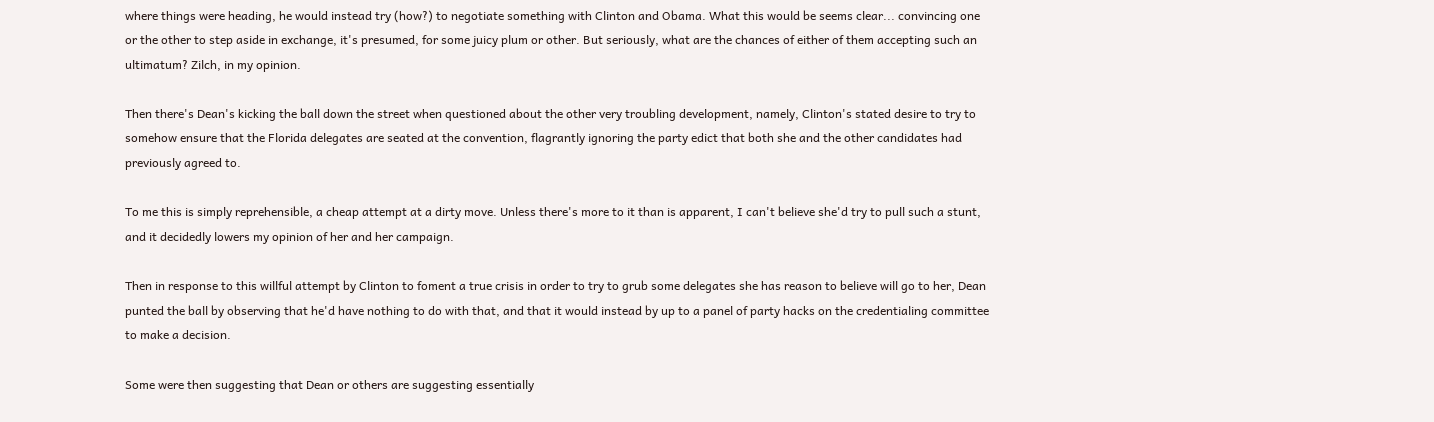where things were heading, he would instead try (how?) to negotiate something with Clinton and Obama. What this would be seems clear... convincing one or the other to step aside in exchange, it's presumed, for some juicy plum or other. But seriously, what are the chances of either of them accepting such an ultimatum? Zilch, in my opinion.

Then there's Dean's kicking the ball down the street when questioned about the other very troubling development, namely, Clinton's stated desire to try to somehow ensure that the Florida delegates are seated at the convention, flagrantly ignoring the party edict that both she and the other candidates had previously agreed to.

To me this is simply reprehensible, a cheap attempt at a dirty move. Unless there's more to it than is apparent, I can't believe she'd try to pull such a stunt, and it decidedly lowers my opinion of her and her campaign.

Then in response to this willful attempt by Clinton to foment a true crisis in order to try to grub some delegates she has reason to believe will go to her, Dean punted the ball by observing that he'd have nothing to do with that, and that it would instead by up to a panel of party hacks on the credentialing committee to make a decision.

Some were then suggesting that Dean or others are suggesting essentially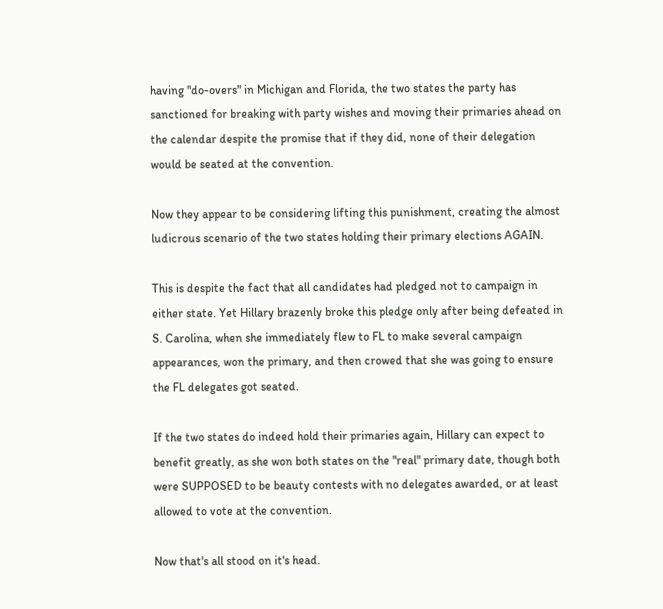having "do-overs" in Michigan and Florida, the two states the party has sanctioned for breaking with party wishes and moving their primaries ahead on the calendar despite the promise that if they did, none of their delegation would be seated at the convention.

Now they appear to be considering lifting this punishment, creating the almost ludicrous scenario of the two states holding their primary elections AGAIN.

This is despite the fact that all candidates had pledged not to campaign in either state. Yet Hillary brazenly broke this pledge only after being defeated in S. Carolina, when she immediately flew to FL to make several campaign appearances, won the primary, and then crowed that she was going to ensure the FL delegates got seated.

If the two states do indeed hold their primaries again, Hillary can expect to benefit greatly, as she won both states on the "real" primary date, though both were SUPPOSED to be beauty contests with no delegates awarded, or at least allowed to vote at the convention.

Now that's all stood on it's head.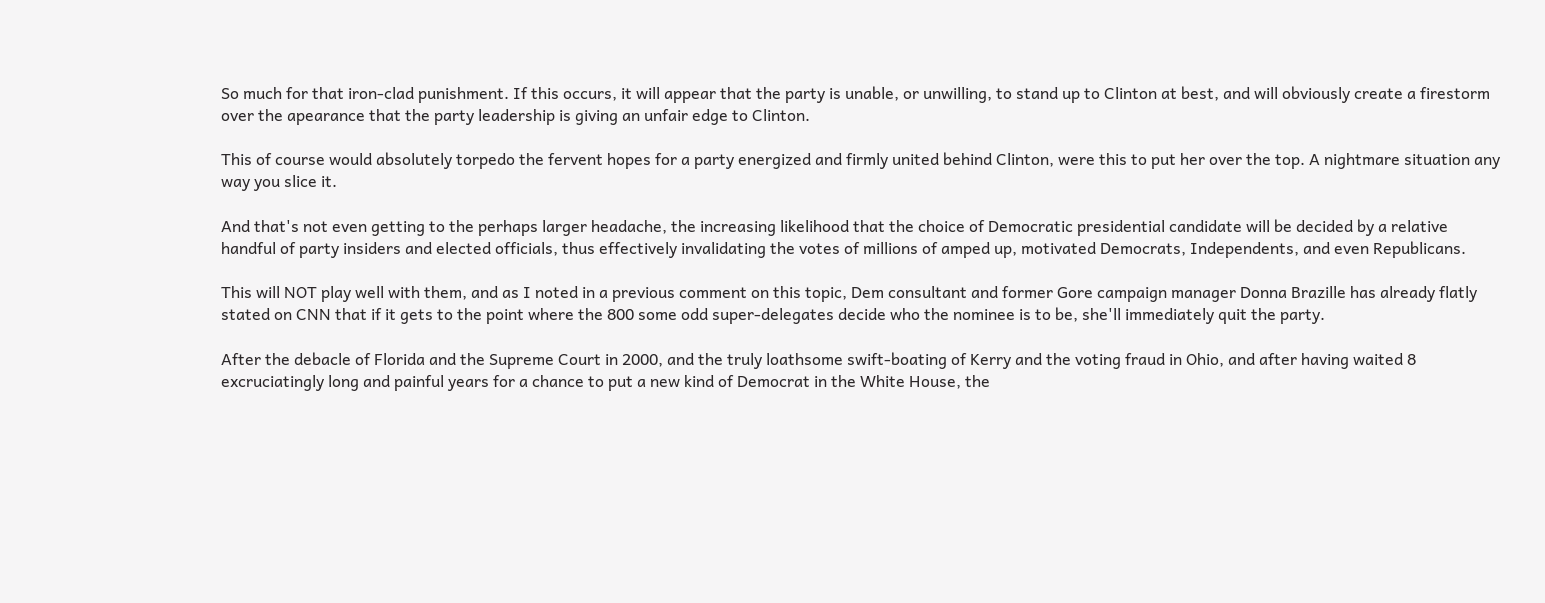So much for that iron-clad punishment. If this occurs, it will appear that the party is unable, or unwilling, to stand up to Clinton at best, and will obviously create a firestorm over the apearance that the party leadership is giving an unfair edge to Clinton.

This of course would absolutely torpedo the fervent hopes for a party energized and firmly united behind Clinton, were this to put her over the top. A nightmare situation any way you slice it.

And that's not even getting to the perhaps larger headache, the increasing likelihood that the choice of Democratic presidential candidate will be decided by a relative handful of party insiders and elected officials, thus effectively invalidating the votes of millions of amped up, motivated Democrats, Independents, and even Republicans.

This will NOT play well with them, and as I noted in a previous comment on this topic, Dem consultant and former Gore campaign manager Donna Brazille has already flatly stated on CNN that if it gets to the point where the 800 some odd super-delegates decide who the nominee is to be, she'll immediately quit the party.

After the debacle of Florida and the Supreme Court in 2000, and the truly loathsome swift-boating of Kerry and the voting fraud in Ohio, and after having waited 8 excruciatingly long and painful years for a chance to put a new kind of Democrat in the White House, the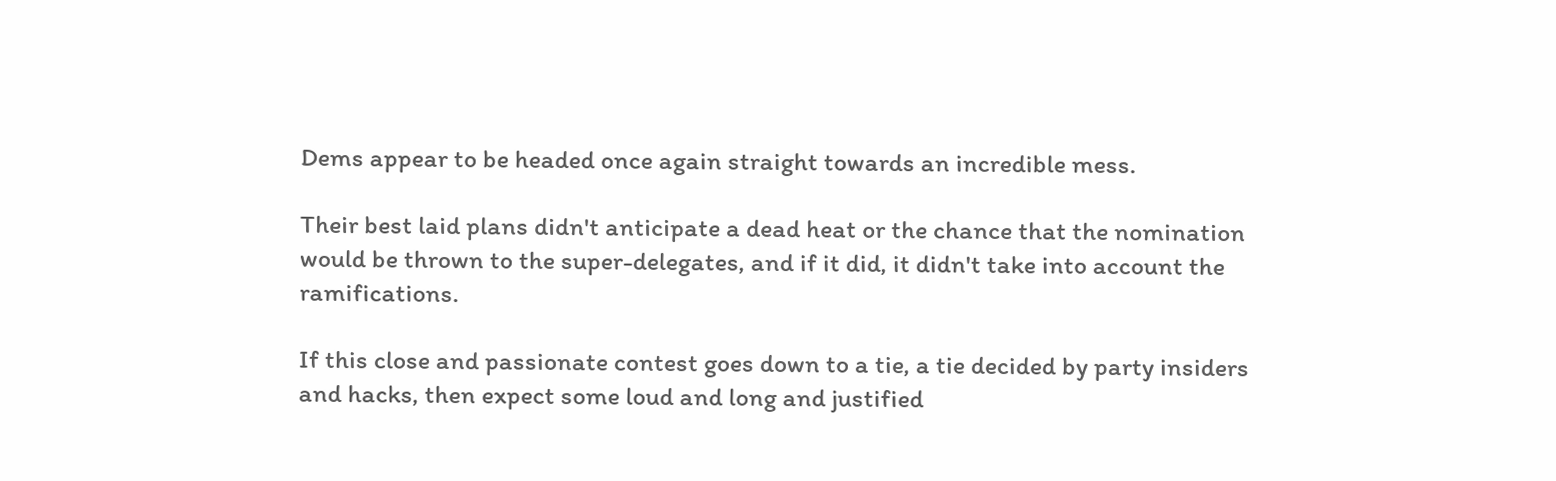Dems appear to be headed once again straight towards an incredible mess.

Their best laid plans didn't anticipate a dead heat or the chance that the nomination would be thrown to the super-delegates, and if it did, it didn't take into account the ramifications.

If this close and passionate contest goes down to a tie, a tie decided by party insiders and hacks, then expect some loud and long and justified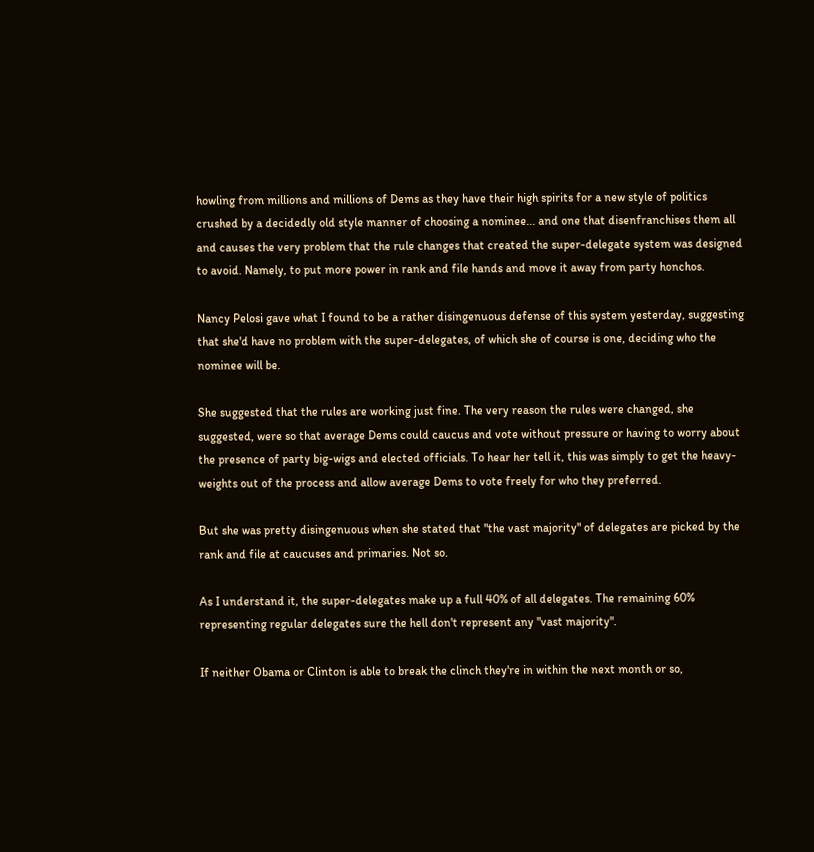howling from millions and millions of Dems as they have their high spirits for a new style of politics crushed by a decidedly old style manner of choosing a nominee... and one that disenfranchises them all and causes the very problem that the rule changes that created the super-delegate system was designed to avoid. Namely, to put more power in rank and file hands and move it away from party honchos.

Nancy Pelosi gave what I found to be a rather disingenuous defense of this system yesterday, suggesting that she'd have no problem with the super-delegates, of which she of course is one, deciding who the nominee will be.

She suggested that the rules are working just fine. The very reason the rules were changed, she suggested, were so that average Dems could caucus and vote without pressure or having to worry about the presence of party big-wigs and elected officials. To hear her tell it, this was simply to get the heavy-weights out of the process and allow average Dems to vote freely for who they preferred.

But she was pretty disingenuous when she stated that "the vast majority" of delegates are picked by the rank and file at caucuses and primaries. Not so.

As I understand it, the super-delegates make up a full 40% of all delegates. The remaining 60% representing regular delegates sure the hell don't represent any "vast majority".

If neither Obama or Clinton is able to break the clinch they're in within the next month or so,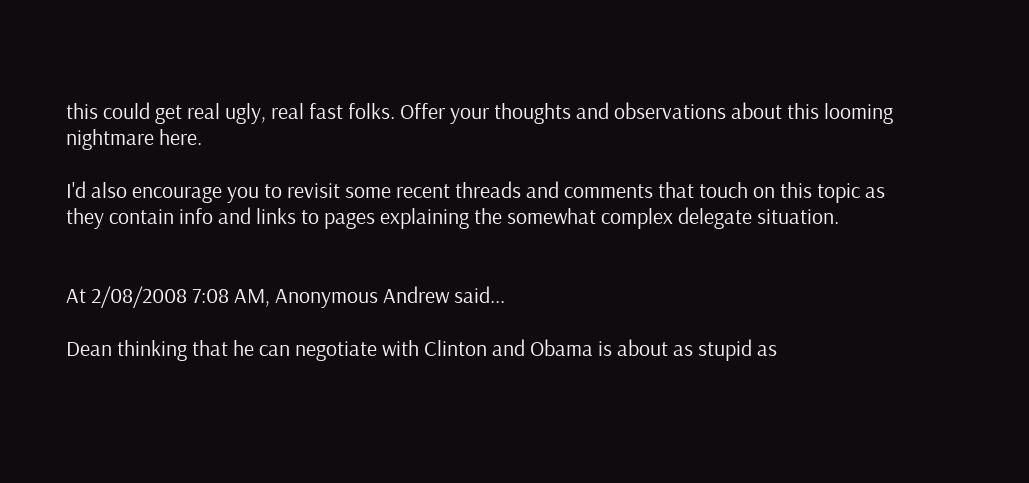this could get real ugly, real fast folks. Offer your thoughts and observations about this looming nightmare here.

I'd also encourage you to revisit some recent threads and comments that touch on this topic as they contain info and links to pages explaining the somewhat complex delegate situation.


At 2/08/2008 7:08 AM, Anonymous Andrew said...

Dean thinking that he can negotiate with Clinton and Obama is about as stupid as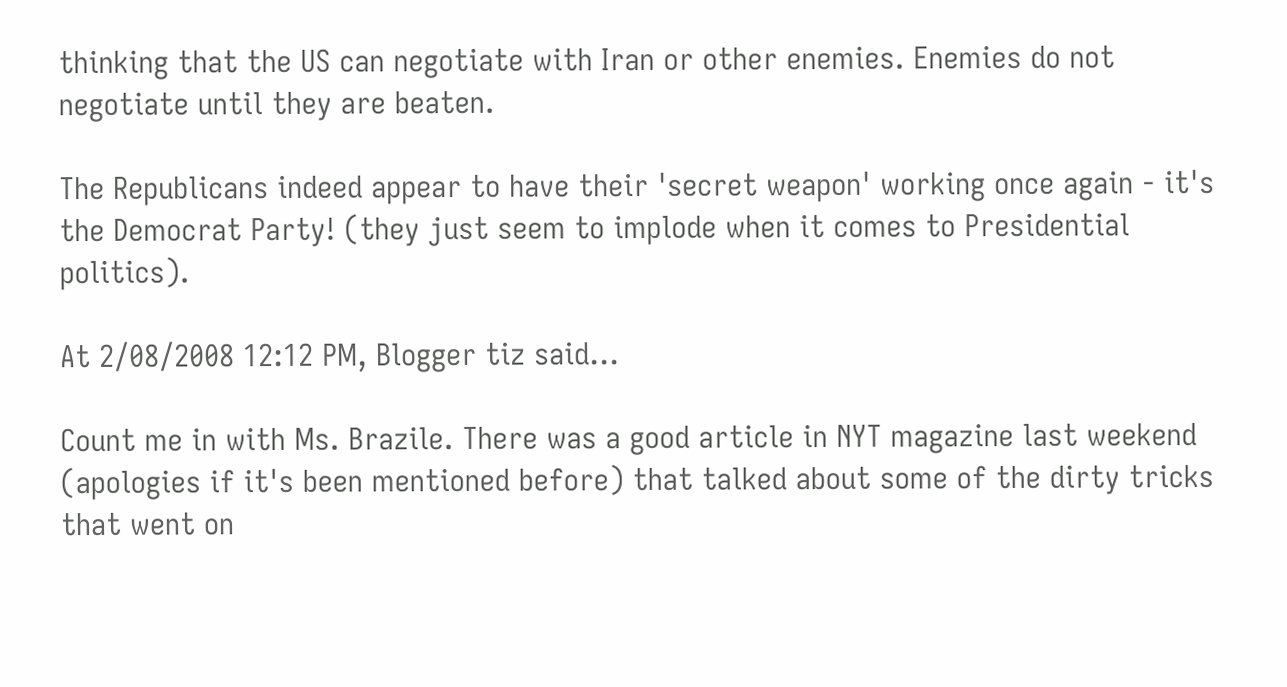thinking that the US can negotiate with Iran or other enemies. Enemies do not negotiate until they are beaten.

The Republicans indeed appear to have their 'secret weapon' working once again - it's the Democrat Party! (they just seem to implode when it comes to Presidential politics).

At 2/08/2008 12:12 PM, Blogger tiz said...

Count me in with Ms. Brazile. There was a good article in NYT magazine last weekend (apologies if it's been mentioned before) that talked about some of the dirty tricks that went on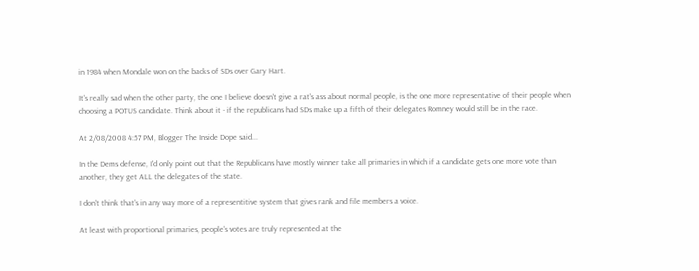in 1984 when Mondale won on the backs of SDs over Gary Hart.

It's really sad when the other party, the one I believe doesn't give a rat's ass about normal people, is the one more representative of their people when choosing a POTUS candidate. Think about it - if the republicans had SDs make up a fifth of their delegates Romney would still be in the race.

At 2/08/2008 4:57 PM, Blogger The Inside Dope said...

In the Dems defense, I'd only point out that the Republicans have mostly winner take all primaries in which if a candidate gets one more vote than another, they get ALL the delegates of the state.

I don't think that's in any way more of a representitive system that gives rank and file members a voice.

At least with proportional primaries, people's votes are truly represented at the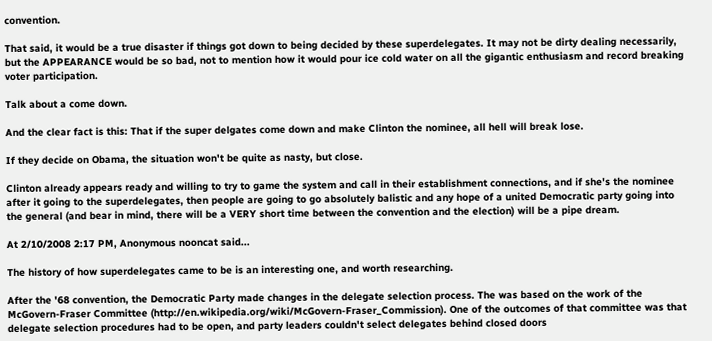convention.

That said, it would be a true disaster if things got down to being decided by these superdelegates. It may not be dirty dealing necessarily, but the APPEARANCE would be so bad, not to mention how it would pour ice cold water on all the gigantic enthusiasm and record breaking voter participation.

Talk about a come down.

And the clear fact is this: That if the super delgates come down and make Clinton the nominee, all hell will break lose.

If they decide on Obama, the situation won't be quite as nasty, but close.

Clinton already appears ready and willing to try to game the system and call in their establishment connections, and if she's the nominee after it going to the superdelegates, then people are going to go absolutely balistic and any hope of a united Democratic party going into the general (and bear in mind, there will be a VERY short time between the convention and the election) will be a pipe dream.

At 2/10/2008 2:17 PM, Anonymous nooncat said...

The history of how superdelegates came to be is an interesting one, and worth researching.

After the '68 convention, the Democratic Party made changes in the delegate selection process. The was based on the work of the McGovern-Fraser Committee (http://en.wikipedia.org/wiki/McGovern-Fraser_Commission). One of the outcomes of that committee was that delegate selection procedures had to be open, and party leaders couldn't select delegates behind closed doors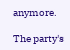anymore.

The party's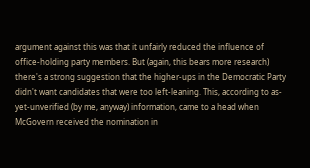argument against this was that it unfairly reduced the influence of office-holding party members. But (again, this bears more research) there's a strong suggestion that the higher-ups in the Democratic Party didn't want candidates that were too left-leaning. This, according to as-yet-unverified (by me, anyway) information, came to a head when McGovern received the nomination in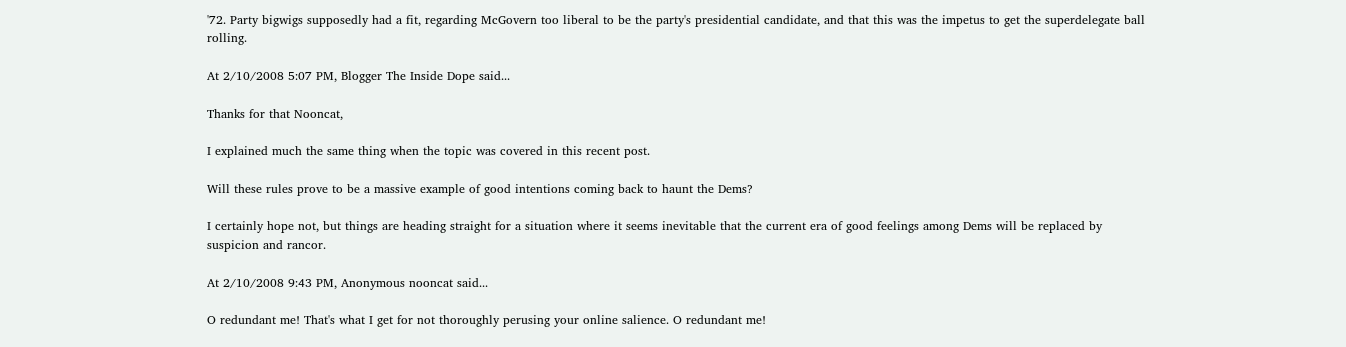'72. Party bigwigs supposedly had a fit, regarding McGovern too liberal to be the party's presidential candidate, and that this was the impetus to get the superdelegate ball rolling.

At 2/10/2008 5:07 PM, Blogger The Inside Dope said...

Thanks for that Nooncat,

I explained much the same thing when the topic was covered in this recent post.

Will these rules prove to be a massive example of good intentions coming back to haunt the Dems?

I certainly hope not, but things are heading straight for a situation where it seems inevitable that the current era of good feelings among Dems will be replaced by suspicion and rancor.

At 2/10/2008 9:43 PM, Anonymous nooncat said...

O redundant me! That's what I get for not thoroughly perusing your online salience. O redundant me!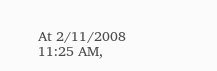At 2/11/2008 11:25 AM,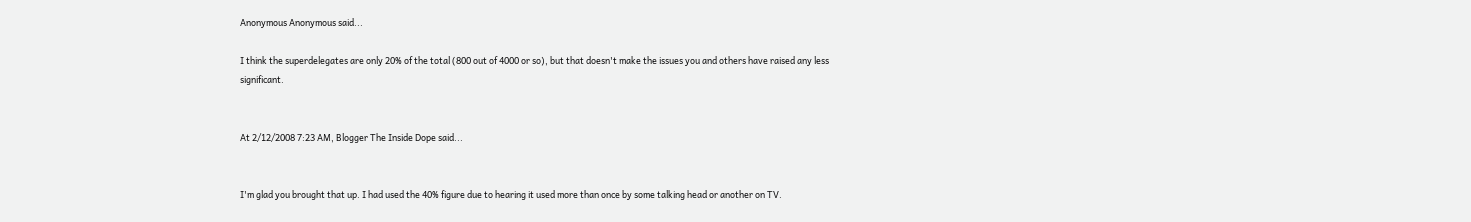Anonymous Anonymous said...

I think the superdelegates are only 20% of the total (800 out of 4000 or so), but that doesn't make the issues you and others have raised any less significant.


At 2/12/2008 7:23 AM, Blogger The Inside Dope said...


I'm glad you brought that up. I had used the 40% figure due to hearing it used more than once by some talking head or another on TV.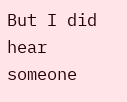But I did hear someone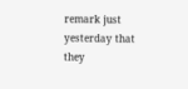remark just yesterday that they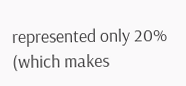represented only 20% (which makes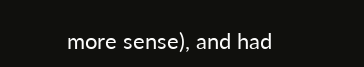more sense), and had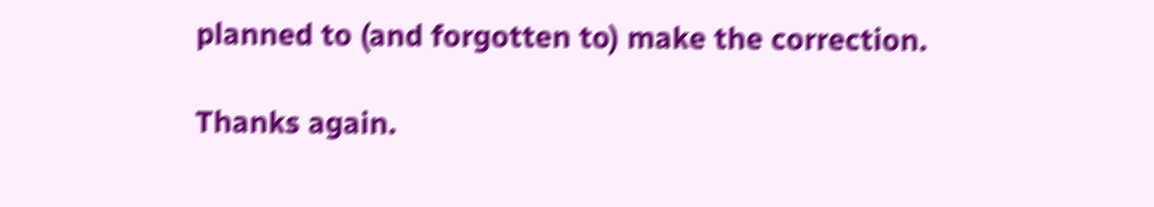planned to (and forgotten to) make the correction.

Thanks again.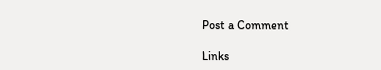Post a Comment

Links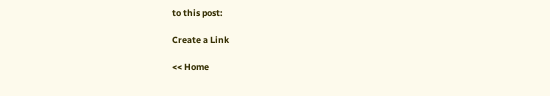to this post:

Create a Link

<< Home